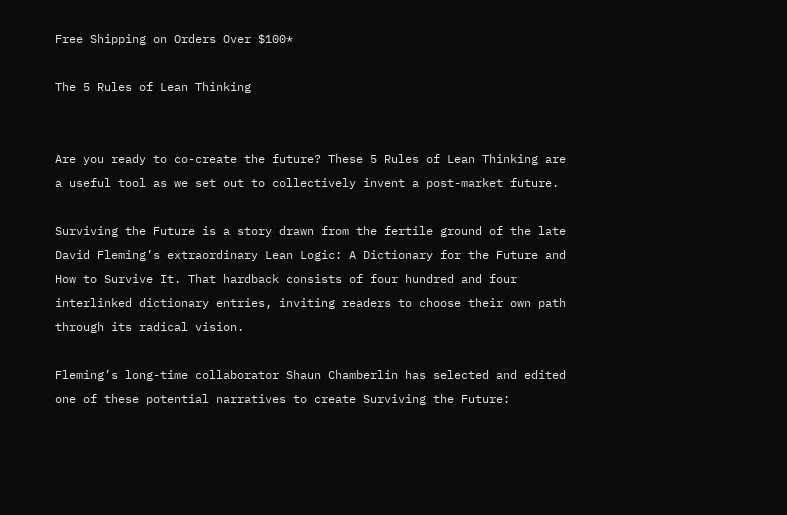Free Shipping on Orders Over $100*

The 5 Rules of Lean Thinking


Are you ready to co-create the future? These 5 Rules of Lean Thinking are a useful tool as we set out to collectively invent a post-market future.

Surviving the Future is a story drawn from the fertile ground of the late David Fleming’s extraordinary Lean Logic: A Dictionary for the Future and How to Survive It. That hardback consists of four hundred and four interlinked dictionary entries, inviting readers to choose their own path through its radical vision.

Fleming’s long-time collaborator Shaun Chamberlin has selected and edited one of these potential narratives to create Surviving the Future: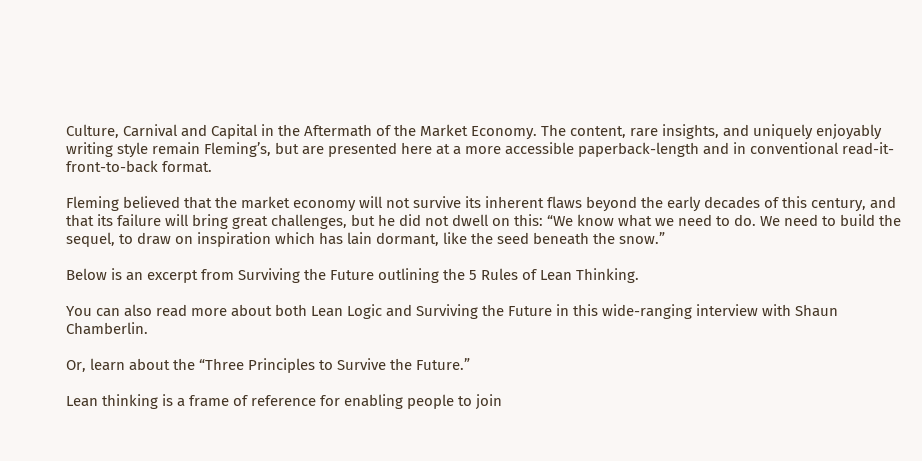Culture, Carnival and Capital in the Aftermath of the Market Economy. The content, rare insights, and uniquely enjoyably writing style remain Fleming’s, but are presented here at a more accessible paperback-length and in conventional read-it-front-to-back format.

Fleming believed that the market economy will not survive its inherent flaws beyond the early decades of this century, and that its failure will bring great challenges, but he did not dwell on this: “We know what we need to do. We need to build the sequel, to draw on inspiration which has lain dormant, like the seed beneath the snow.”

Below is an excerpt from Surviving the Future outlining the 5 Rules of Lean Thinking.

You can also read more about both Lean Logic and Surviving the Future in this wide-ranging interview with Shaun Chamberlin.

Or, learn about the “Three Principles to Survive the Future.”

Lean thinking is a frame of reference for enabling people to join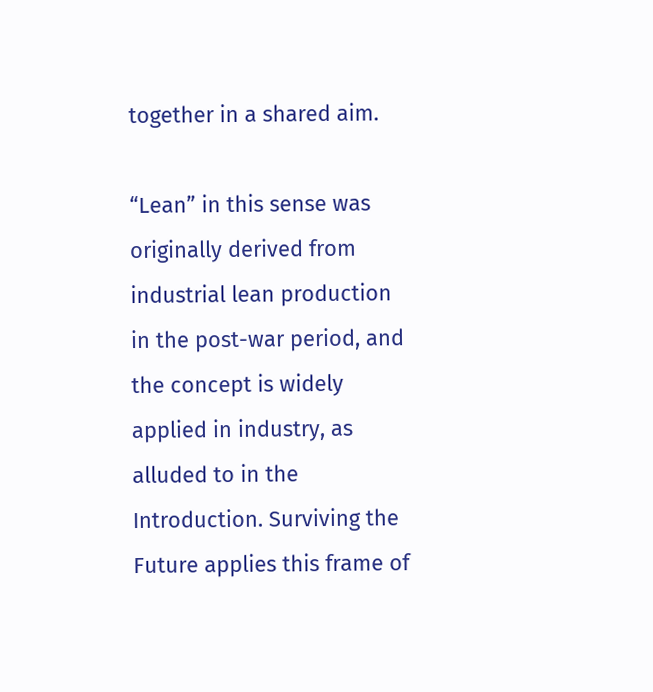together in a shared aim.

“Lean” in this sense was originally derived from industrial lean production in the post-war period, and the concept is widely applied in industry, as alluded to in the Introduction. Surviving the Future applies this frame of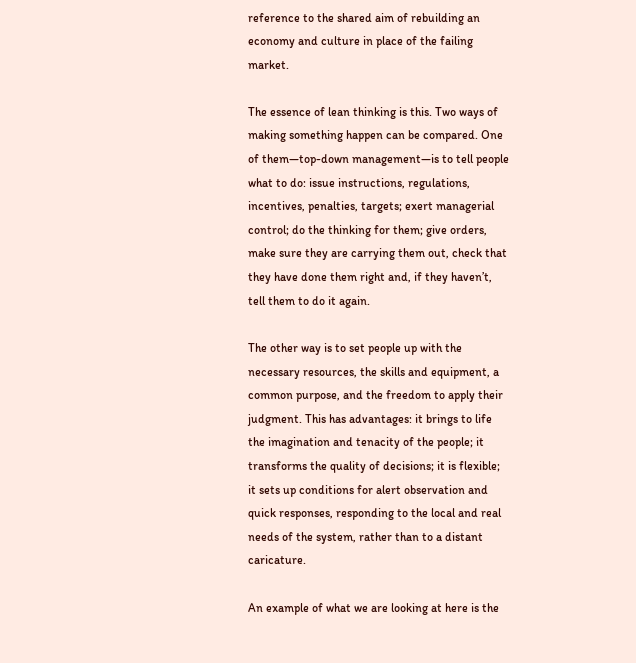reference to the shared aim of rebuilding an economy and culture in place of the failing market.

The essence of lean thinking is this. Two ways of making something happen can be compared. One of them—top-down management—is to tell people what to do: issue instructions, regulations, incentives, penalties, targets; exert managerial control; do the thinking for them; give orders, make sure they are carrying them out, check that they have done them right and, if they haven’t, tell them to do it again.

The other way is to set people up with the necessary resources, the skills and equipment, a common purpose, and the freedom to apply their judgment. This has advantages: it brings to life the imagination and tenacity of the people; it transforms the quality of decisions; it is flexible; it sets up conditions for alert observation and quick responses, responding to the local and real needs of the system, rather than to a distant caricature.

An example of what we are looking at here is the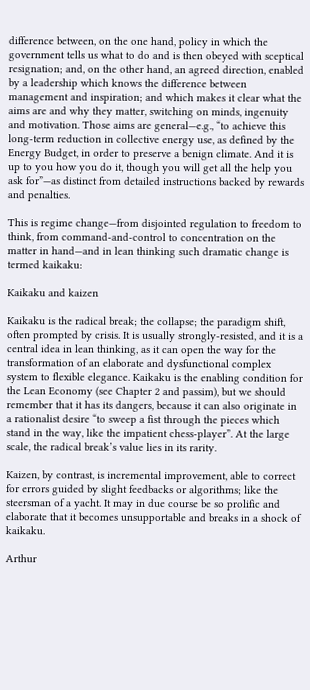difference between, on the one hand, policy in which the government tells us what to do and is then obeyed with sceptical resignation; and, on the other hand, an agreed direction, enabled by a leadership which knows the difference between management and inspiration; and which makes it clear what the aims are and why they matter, switching on minds, ingenuity and motivation. Those aims are general—e.g., “to achieve this long-term reduction in collective energy use, as defined by the Energy Budget, in order to preserve a benign climate. And it is up to you how you do it, though you will get all the help you ask for”—as distinct from detailed instructions backed by rewards and penalties.

This is regime change—from disjointed regulation to freedom to think, from command-and-control to concentration on the matter in hand—and in lean thinking such dramatic change is termed kaikaku:

Kaikaku and kaizen

Kaikaku is the radical break; the collapse; the paradigm shift, often prompted by crisis. It is usually strongly-resisted, and it is a central idea in lean thinking, as it can open the way for the transformation of an elaborate and dysfunctional complex system to flexible elegance. Kaikaku is the enabling condition for the Lean Economy (see Chapter 2 and passim), but we should remember that it has its dangers, because it can also originate in a rationalist desire “to sweep a fist through the pieces which stand in the way, like the impatient chess-player”. At the large scale, the radical break’s value lies in its rarity.

Kaizen, by contrast, is incremental improvement, able to correct for errors guided by slight feedbacks or algorithms; like the steersman of a yacht. It may in due course be so prolific and elaborate that it becomes unsupportable and breaks in a shock of kaikaku.

Arthur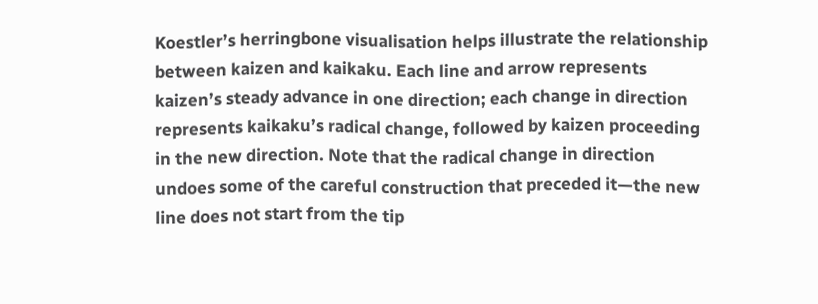Koestler’s herringbone visualisation helps illustrate the relationship between kaizen and kaikaku. Each line and arrow represents kaizen’s steady advance in one direction; each change in direction represents kaikaku’s radical change, followed by kaizen proceeding in the new direction. Note that the radical change in direction undoes some of the careful construction that preceded it—the new line does not start from the tip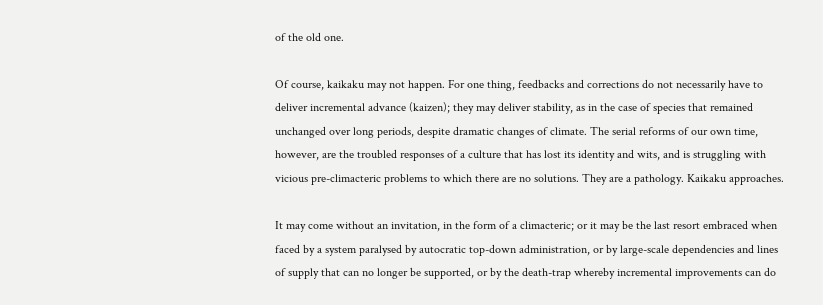of the old one.

Of course, kaikaku may not happen. For one thing, feedbacks and corrections do not necessarily have to deliver incremental advance (kaizen); they may deliver stability, as in the case of species that remained unchanged over long periods, despite dramatic changes of climate. The serial reforms of our own time, however, are the troubled responses of a culture that has lost its identity and wits, and is struggling with vicious pre-climacteric problems to which there are no solutions. They are a pathology. Kaikaku approaches.

It may come without an invitation, in the form of a climacteric; or it may be the last resort embraced when faced by a system paralysed by autocratic top-down administration, or by large-scale dependencies and lines of supply that can no longer be supported, or by the death-trap whereby incremental improvements can do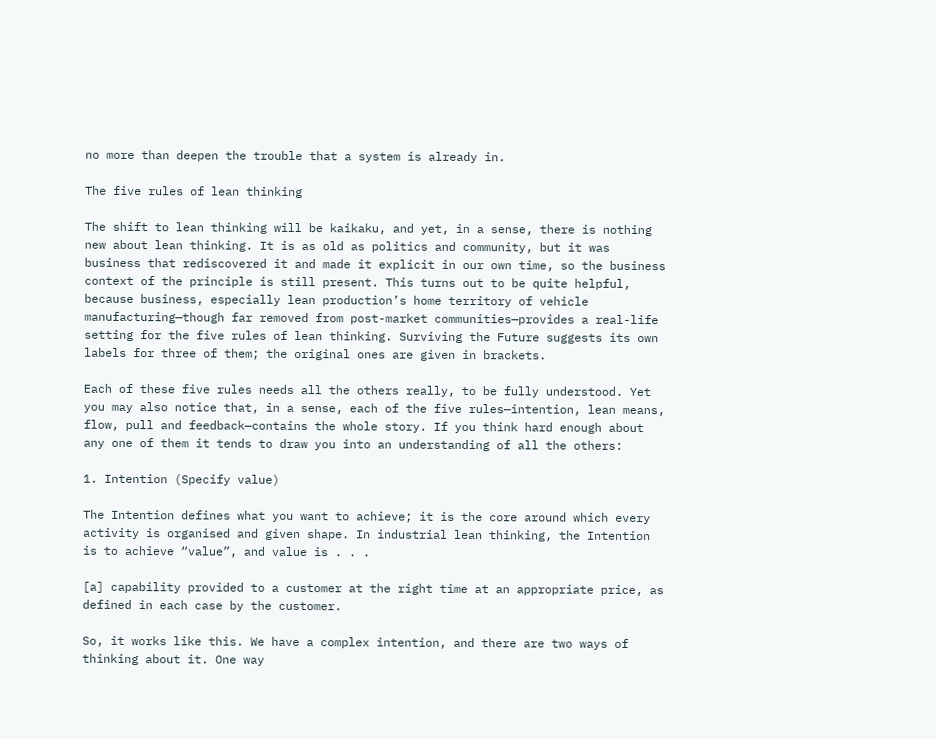no more than deepen the trouble that a system is already in.

The five rules of lean thinking

The shift to lean thinking will be kaikaku, and yet, in a sense, there is nothing new about lean thinking. It is as old as politics and community, but it was business that rediscovered it and made it explicit in our own time, so the business context of the principle is still present. This turns out to be quite helpful, because business, especially lean production’s home territory of vehicle manufacturing—though far removed from post-market communities—provides a real-life setting for the five rules of lean thinking. Surviving the Future suggests its own labels for three of them; the original ones are given in brackets.

Each of these five rules needs all the others really, to be fully understood. Yet you may also notice that, in a sense, each of the five rules—intention, lean means, flow, pull and feedback—contains the whole story. If you think hard enough about any one of them it tends to draw you into an understanding of all the others:

1. Intention (Specify value)

The Intention defines what you want to achieve; it is the core around which every activity is organised and given shape. In industrial lean thinking, the Intention is to achieve “value”, and value is . . .

[a] capability provided to a customer at the right time at an appropriate price, as defined in each case by the customer.

So, it works like this. We have a complex intention, and there are two ways of thinking about it. One way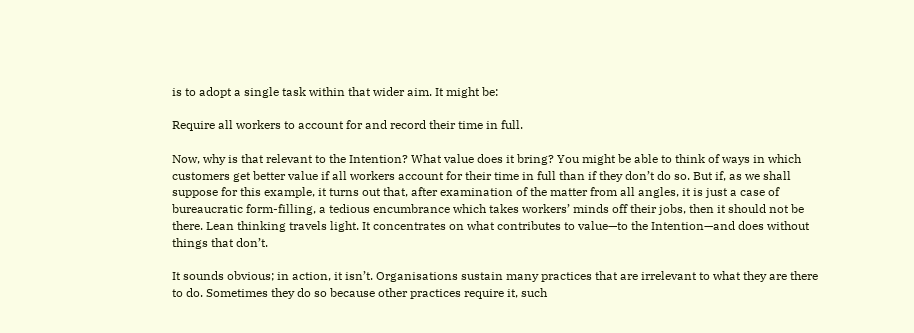is to adopt a single task within that wider aim. It might be:

Require all workers to account for and record their time in full.

Now, why is that relevant to the Intention? What value does it bring? You might be able to think of ways in which customers get better value if all workers account for their time in full than if they don’t do so. But if, as we shall suppose for this example, it turns out that, after examination of the matter from all angles, it is just a case of bureaucratic form-filling, a tedious encumbrance which takes workers’ minds off their jobs, then it should not be there. Lean thinking travels light. It concentrates on what contributes to value—to the Intention—and does without things that don’t.

It sounds obvious; in action, it isn’t. Organisations sustain many practices that are irrelevant to what they are there to do. Sometimes they do so because other practices require it, such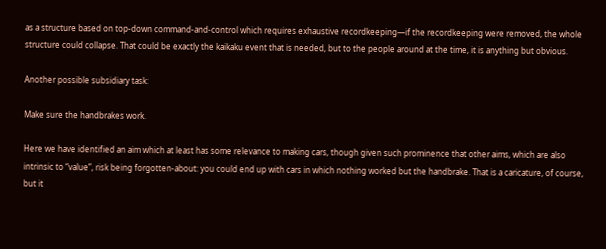as a structure based on top-down command-and-control which requires exhaustive recordkeeping—if the recordkeeping were removed, the whole structure could collapse. That could be exactly the kaikaku event that is needed, but to the people around at the time, it is anything but obvious.

Another possible subsidiary task:

Make sure the handbrakes work.

Here we have identified an aim which at least has some relevance to making cars, though given such prominence that other aims, which are also intrinsic to “value”, risk being forgotten-about: you could end up with cars in which nothing worked but the handbrake. That is a caricature, of course, but it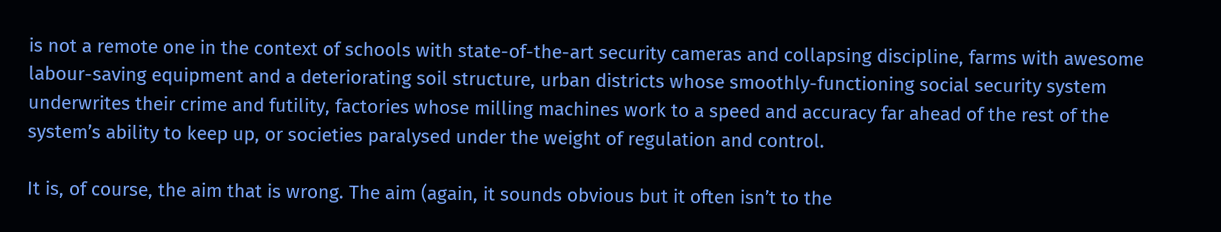is not a remote one in the context of schools with state-of-the-art security cameras and collapsing discipline, farms with awesome labour-saving equipment and a deteriorating soil structure, urban districts whose smoothly-functioning social security system underwrites their crime and futility, factories whose milling machines work to a speed and accuracy far ahead of the rest of the system’s ability to keep up, or societies paralysed under the weight of regulation and control.

It is, of course, the aim that is wrong. The aim (again, it sounds obvious but it often isn’t to the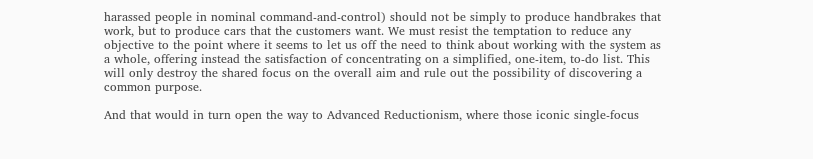harassed people in nominal command-and-control) should not be simply to produce handbrakes that work, but to produce cars that the customers want. We must resist the temptation to reduce any objective to the point where it seems to let us off the need to think about working with the system as a whole, offering instead the satisfaction of concentrating on a simplified, one-item, to-do list. This will only destroy the shared focus on the overall aim and rule out the possibility of discovering a common purpose.

And that would in turn open the way to Advanced Reductionism, where those iconic single-focus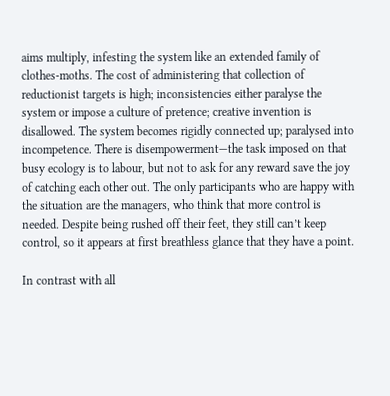aims multiply, infesting the system like an extended family of clothes-moths. The cost of administering that collection of reductionist targets is high; inconsistencies either paralyse the system or impose a culture of pretence; creative invention is disallowed. The system becomes rigidly connected up; paralysed into incompetence. There is disempowerment—the task imposed on that busy ecology is to labour, but not to ask for any reward save the joy of catching each other out. The only participants who are happy with the situation are the managers, who think that more control is needed. Despite being rushed off their feet, they still can’t keep control, so it appears at first breathless glance that they have a point.

In contrast with all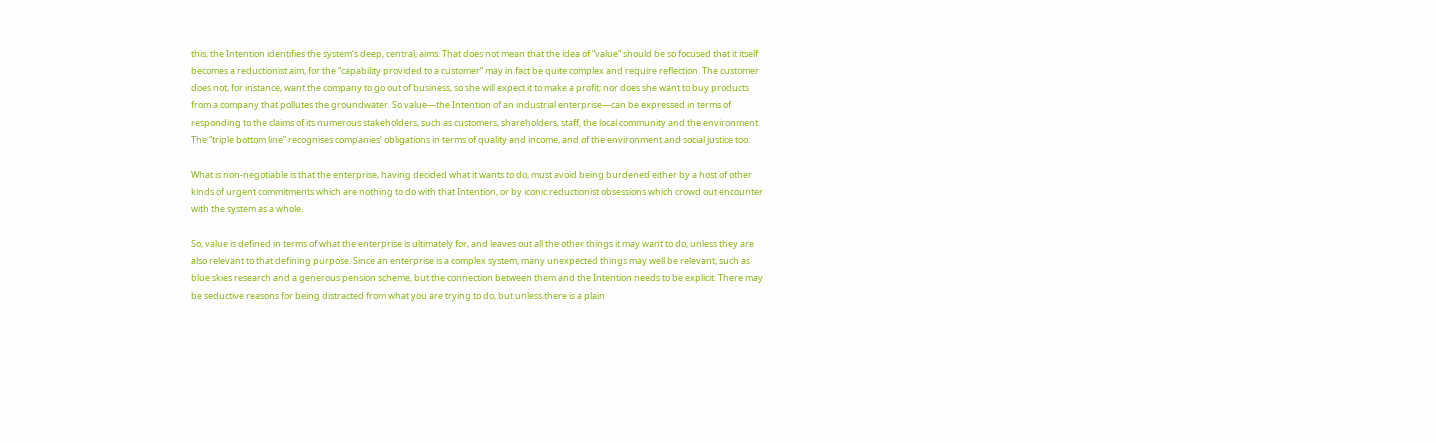this, the Intention identifies the system’s deep, central, aims. That does not mean that the idea of “value” should be so focused that it itself becomes a reductionist aim, for the “capability provided to a customer” may in fact be quite complex and require reflection. The customer does not, for instance, want the company to go out of business, so she will expect it to make a profit; nor does she want to buy products from a company that pollutes the groundwater. So value—the Intention of an industrial enterprise—can be expressed in terms of responding to the claims of its numerous stakeholders, such as customers, shareholders, staff, the local community and the environment. The “triple bottom line” recognises companies’ obligations in terms of quality and income, and of the environment and social justice too.

What is non-negotiable is that the enterprise, having decided what it wants to do, must avoid being burdened either by a host of other kinds of urgent commitments which are nothing to do with that Intention, or by iconic reductionist obsessions which crowd out encounter with the system as a whole.

So, value is defined in terms of what the enterprise is ultimately for, and leaves out all the other things it may want to do, unless they are also relevant to that defining purpose. Since an enterprise is a complex system, many unexpected things may well be relevant, such as blue skies research and a generous pension scheme, but the connection between them and the Intention needs to be explicit. There may be seductive reasons for being distracted from what you are trying to do, but unless there is a plain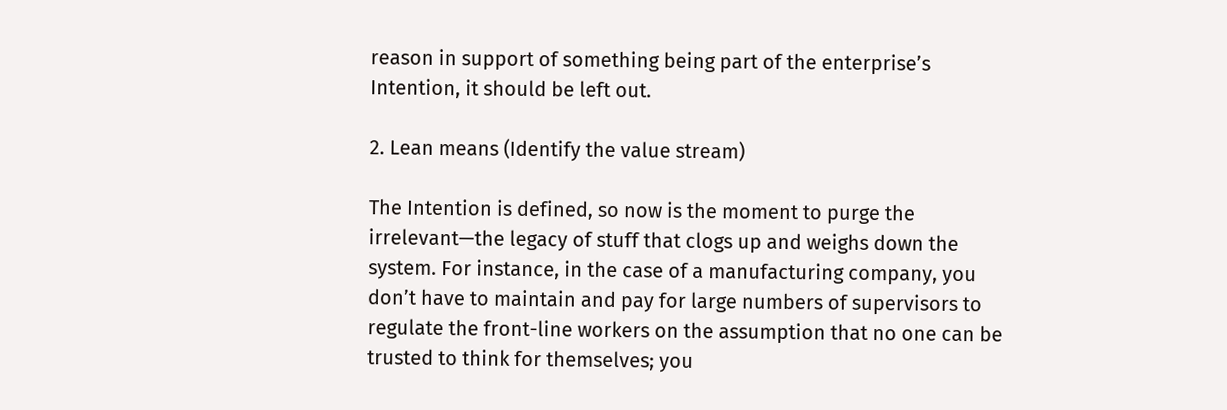reason in support of something being part of the enterprise’s Intention, it should be left out.

2. Lean means (Identify the value stream)

The Intention is defined, so now is the moment to purge the irrelevant—the legacy of stuff that clogs up and weighs down the system. For instance, in the case of a manufacturing company, you don’t have to maintain and pay for large numbers of supervisors to regulate the front-line workers on the assumption that no one can be trusted to think for themselves; you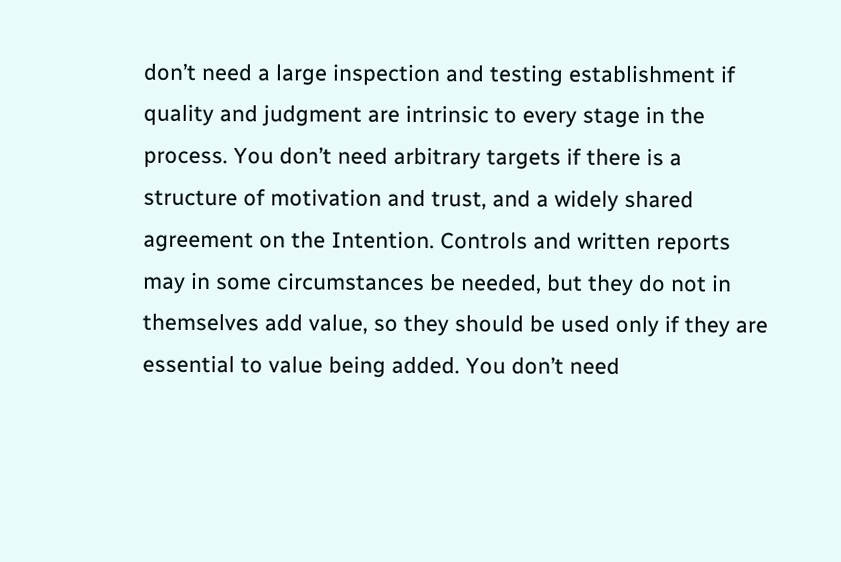don’t need a large inspection and testing establishment if quality and judgment are intrinsic to every stage in the process. You don’t need arbitrary targets if there is a structure of motivation and trust, and a widely shared agreement on the Intention. Controls and written reports may in some circumstances be needed, but they do not in themselves add value, so they should be used only if they are essential to value being added. You don’t need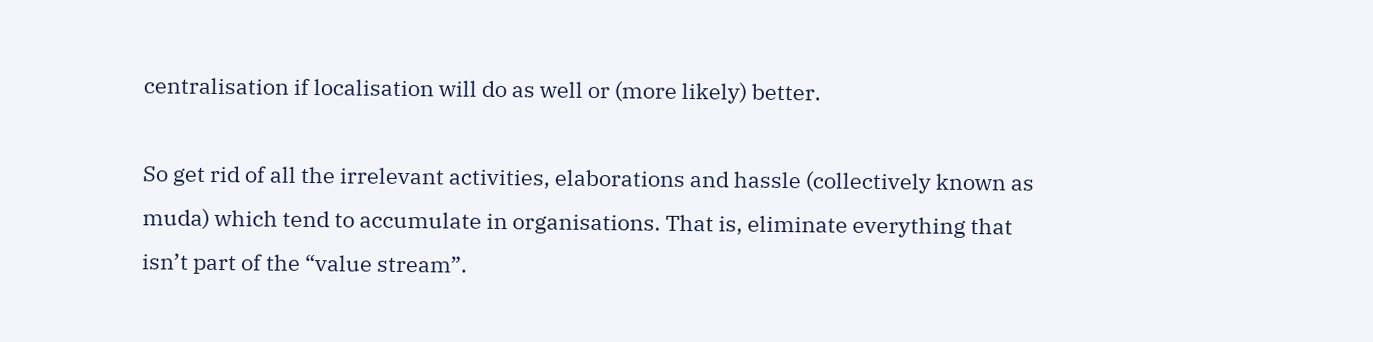centralisation if localisation will do as well or (more likely) better.

So get rid of all the irrelevant activities, elaborations and hassle (collectively known as muda) which tend to accumulate in organisations. That is, eliminate everything that isn’t part of the “value stream”.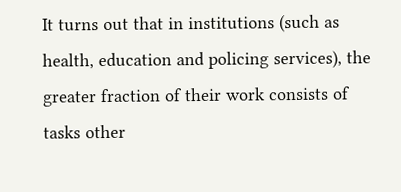It turns out that in institutions (such as health, education and policing services), the greater fraction of their work consists of tasks other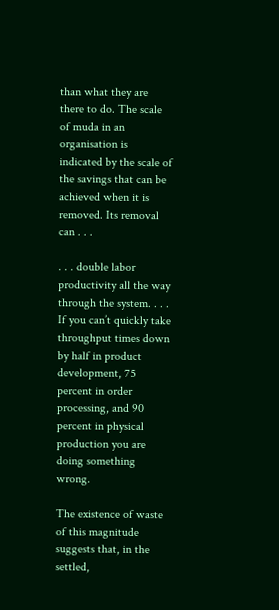than what they are there to do. The scale of muda in an organisation is indicated by the scale of the savings that can be achieved when it is removed. Its removal can . . .

. . . double labor productivity all the way through the system. . . .
If you can’t quickly take throughput times down by half in product development, 75 percent in order processing, and 90 percent in physical production you are doing something wrong.

The existence of waste of this magnitude suggests that, in the settled,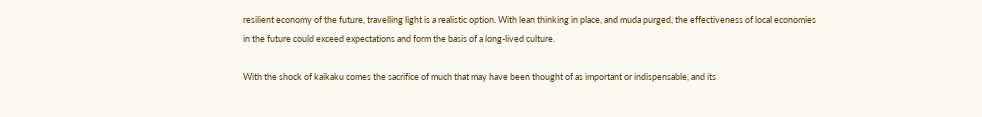resilient economy of the future, travelling light is a realistic option. With lean thinking in place, and muda purged, the effectiveness of local economies in the future could exceed expectations and form the basis of a long-lived culture.

With the shock of kaikaku comes the sacrifice of much that may have been thought of as important or indispensable, and its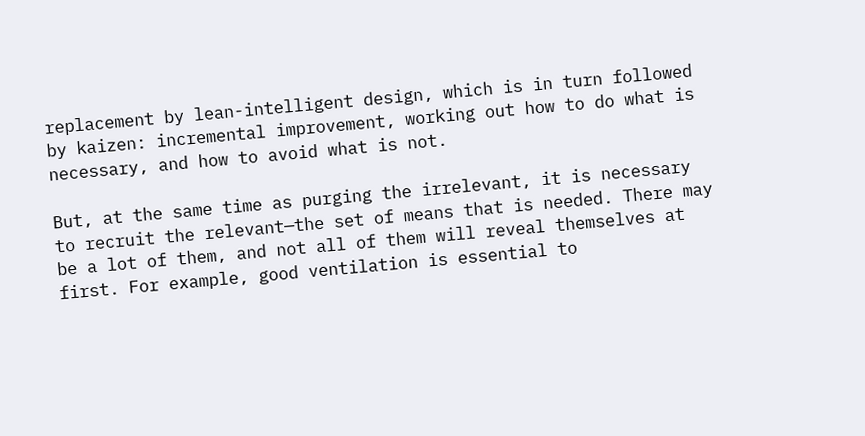replacement by lean-intelligent design, which is in turn followed by kaizen: incremental improvement, working out how to do what is necessary, and how to avoid what is not.

But, at the same time as purging the irrelevant, it is necessary to recruit the relevant—the set of means that is needed. There may be a lot of them, and not all of them will reveal themselves at first. For example, good ventilation is essential to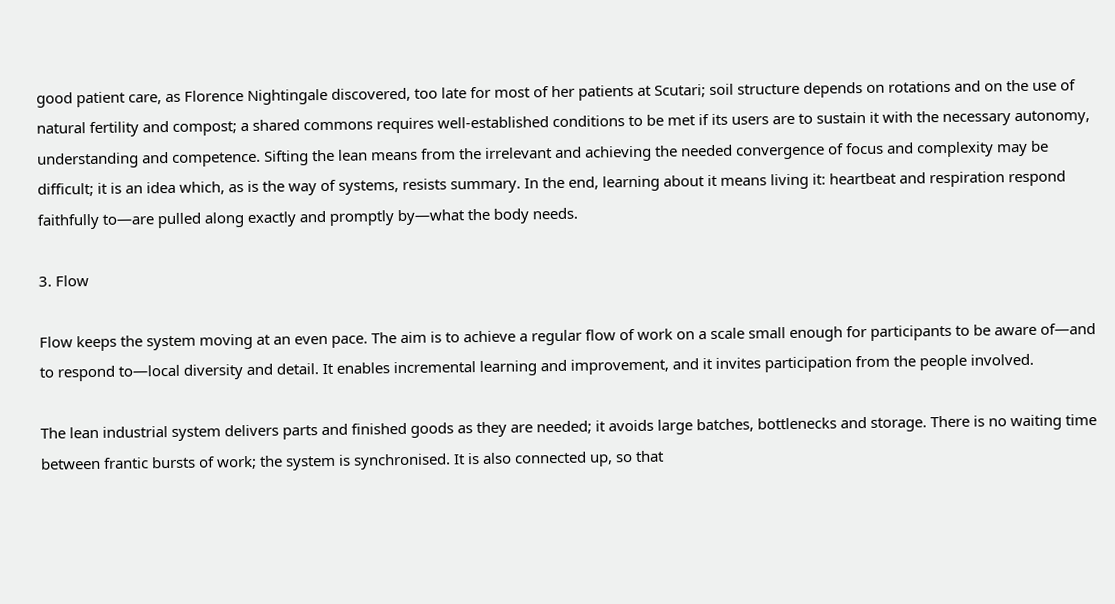good patient care, as Florence Nightingale discovered, too late for most of her patients at Scutari; soil structure depends on rotations and on the use of natural fertility and compost; a shared commons requires well-established conditions to be met if its users are to sustain it with the necessary autonomy, understanding and competence. Sifting the lean means from the irrelevant and achieving the needed convergence of focus and complexity may be difficult; it is an idea which, as is the way of systems, resists summary. In the end, learning about it means living it: heartbeat and respiration respond faithfully to—are pulled along exactly and promptly by—what the body needs.

3. Flow

Flow keeps the system moving at an even pace. The aim is to achieve a regular flow of work on a scale small enough for participants to be aware of—and to respond to—local diversity and detail. It enables incremental learning and improvement, and it invites participation from the people involved.

The lean industrial system delivers parts and finished goods as they are needed; it avoids large batches, bottlenecks and storage. There is no waiting time between frantic bursts of work; the system is synchronised. It is also connected up, so that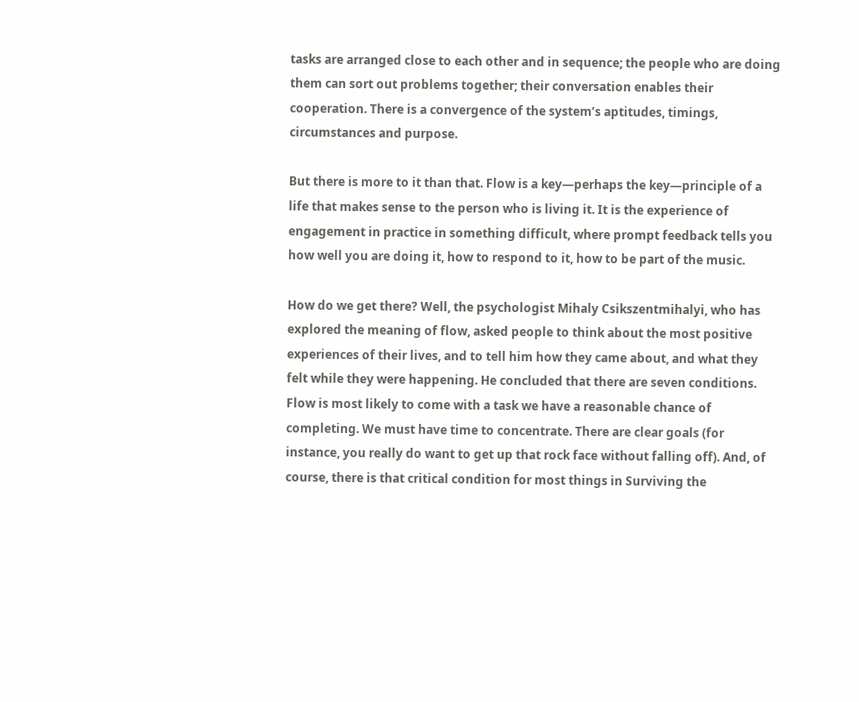tasks are arranged close to each other and in sequence; the people who are doing them can sort out problems together; their conversation enables their cooperation. There is a convergence of the system’s aptitudes, timings, circumstances and purpose.

But there is more to it than that. Flow is a key—perhaps the key—principle of a life that makes sense to the person who is living it. It is the experience of engagement in practice in something difficult, where prompt feedback tells you how well you are doing it, how to respond to it, how to be part of the music.

How do we get there? Well, the psychologist Mihaly Csikszentmihalyi, who has explored the meaning of flow, asked people to think about the most positive experiences of their lives, and to tell him how they came about, and what they felt while they were happening. He concluded that there are seven conditions. Flow is most likely to come with a task we have a reasonable chance of completing. We must have time to concentrate. There are clear goals (for instance, you really do want to get up that rock face without falling off). And, of course, there is that critical condition for most things in Surviving the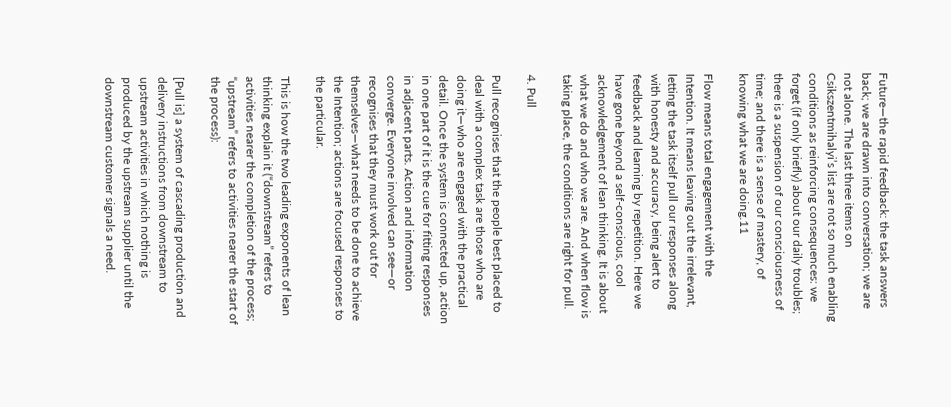Future—the rapid feedback: the task answers back; we are drawn into conversation; we are not alone. The last three items on Csikszentmihalyi’s list are not so much enabling conditions as reinforcing consequences: we forget (if only briefly) about our daily troubles; there is a suspension of our consciousness of time; and there is a sense of mastery, of knowing what we are doing.11

Flow means total engagement with the Intention. It means leaving out the irrelevant, letting the task itself pull our responses along with honesty and accuracy, being alert to feedback and learning by repetition. Here we have gone beyond a self-conscious, cool acknowledgement of lean thinking. It is about what we do and who we are. And when flow is taking place, the conditions are right for pull.

4. Pull

Pull recognises that the people best placed to deal with a complex task are those who are doing it—who are engaged with the practical detail. Once the system is connected up, action in one part of it is the cue for fitting responses in adjacent parts. Action and information converge. Everyone involved can see—or recognises that they must work out for themselves—what needs to be done to achieve the Intention; actions are focused responses to the particular.

This is how the two leading exponents of lean thinking explain it (“downstream” refers to activities nearer the completion of the process; “upstream” refers to activities nearer the start of the process):

[Pull is] a system of cascading production and delivery instructions from downstream to upstream activities in which nothing is produced by the upstream supplier until the downstream customer signals a need.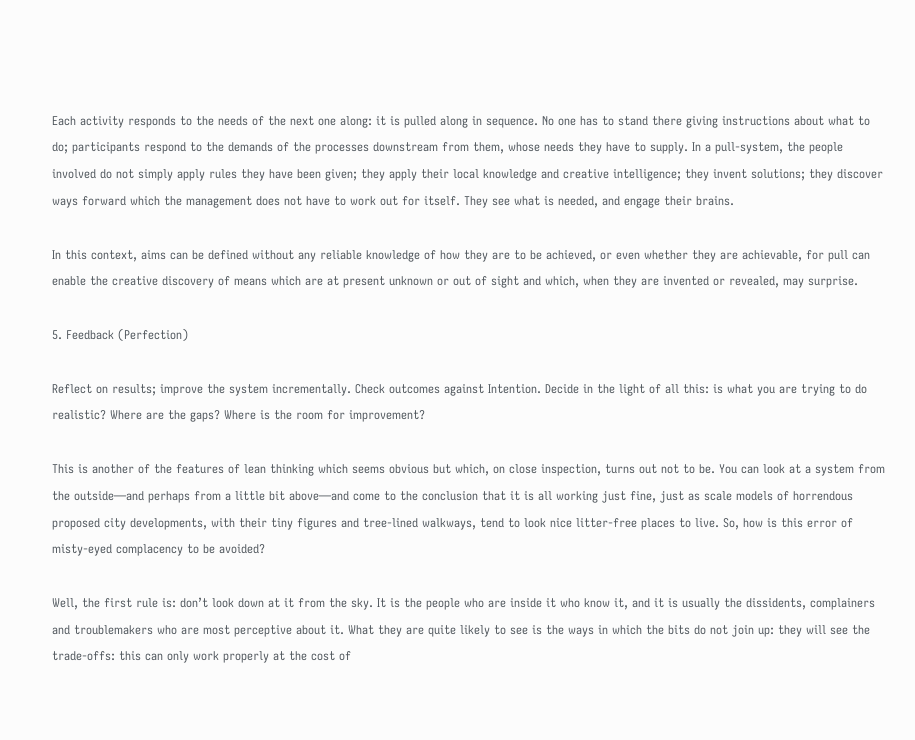Each activity responds to the needs of the next one along: it is pulled along in sequence. No one has to stand there giving instructions about what to do; participants respond to the demands of the processes downstream from them, whose needs they have to supply. In a pull-system, the people involved do not simply apply rules they have been given; they apply their local knowledge and creative intelligence; they invent solutions; they discover ways forward which the management does not have to work out for itself. They see what is needed, and engage their brains.

In this context, aims can be defined without any reliable knowledge of how they are to be achieved, or even whether they are achievable, for pull can enable the creative discovery of means which are at present unknown or out of sight and which, when they are invented or revealed, may surprise.

5. Feedback (Perfection)

Reflect on results; improve the system incrementally. Check outcomes against Intention. Decide in the light of all this: is what you are trying to do realistic? Where are the gaps? Where is the room for improvement?

This is another of the features of lean thinking which seems obvious but which, on close inspection, turns out not to be. You can look at a system from the outside—and perhaps from a little bit above—and come to the conclusion that it is all working just fine, just as scale models of horrendous proposed city developments, with their tiny figures and tree-lined walkways, tend to look nice litter-free places to live. So, how is this error of misty-eyed complacency to be avoided?

Well, the first rule is: don’t look down at it from the sky. It is the people who are inside it who know it, and it is usually the dissidents, complainers and troublemakers who are most perceptive about it. What they are quite likely to see is the ways in which the bits do not join up: they will see the trade-offs: this can only work properly at the cost of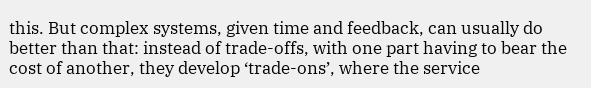this. But complex systems, given time and feedback, can usually do better than that: instead of trade-offs, with one part having to bear the cost of another, they develop ‘trade-ons’, where the service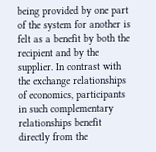being provided by one part of the system for another is felt as a benefit by both the recipient and by the supplier. In contrast with the exchange relationships of economics, participants in such complementary relationships benefit directly from the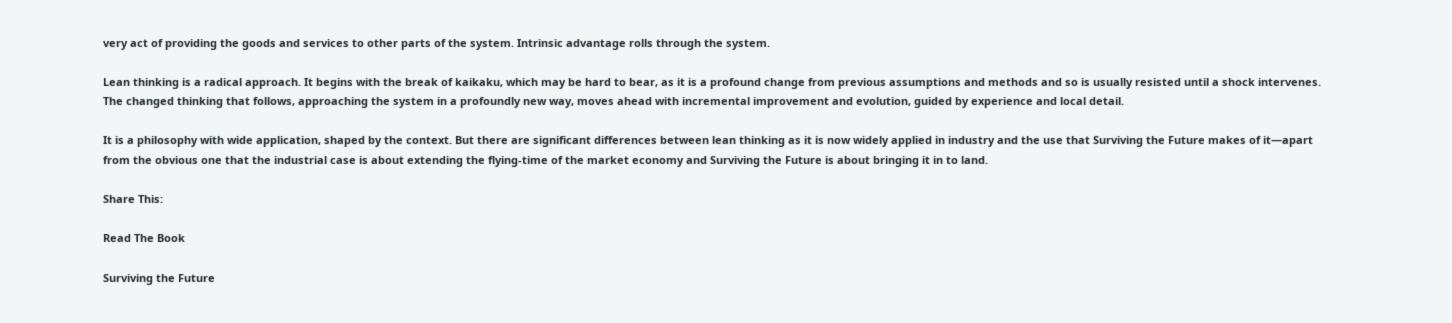very act of providing the goods and services to other parts of the system. Intrinsic advantage rolls through the system.

Lean thinking is a radical approach. It begins with the break of kaikaku, which may be hard to bear, as it is a profound change from previous assumptions and methods and so is usually resisted until a shock intervenes. The changed thinking that follows, approaching the system in a profoundly new way, moves ahead with incremental improvement and evolution, guided by experience and local detail.

It is a philosophy with wide application, shaped by the context. But there are significant differences between lean thinking as it is now widely applied in industry and the use that Surviving the Future makes of it—apart from the obvious one that the industrial case is about extending the flying-time of the market economy and Surviving the Future is about bringing it in to land.

Share This:

Read The Book

Surviving the Future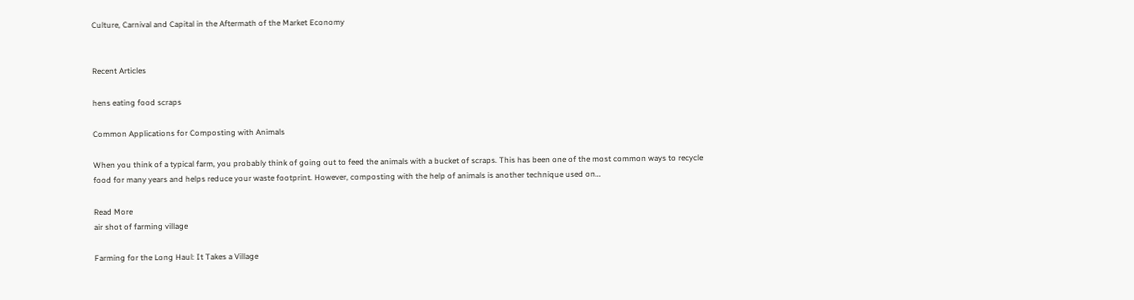Culture, Carnival and Capital in the Aftermath of the Market Economy


Recent Articles

hens eating food scraps

Common Applications for Composting with Animals

When you think of a typical farm, you probably think of going out to feed the animals with a bucket of scraps. This has been one of the most common ways to recycle food for many years and helps reduce your waste footprint. However, composting with the help of animals is another technique used on…

Read More
air shot of farming village

Farming for the Long Haul: It Takes a Village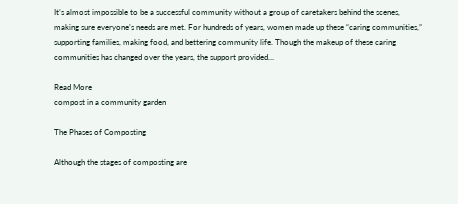It’s almost impossible to be a successful community without a group of caretakers behind the scenes, making sure everyone’s needs are met. For hundreds of years, women made up these “caring communities,” supporting families, making food, and bettering community life. Though the makeup of these caring communities has changed over the years, the support provided…

Read More
compost in a community garden

The Phases of Composting

Although the stages of composting are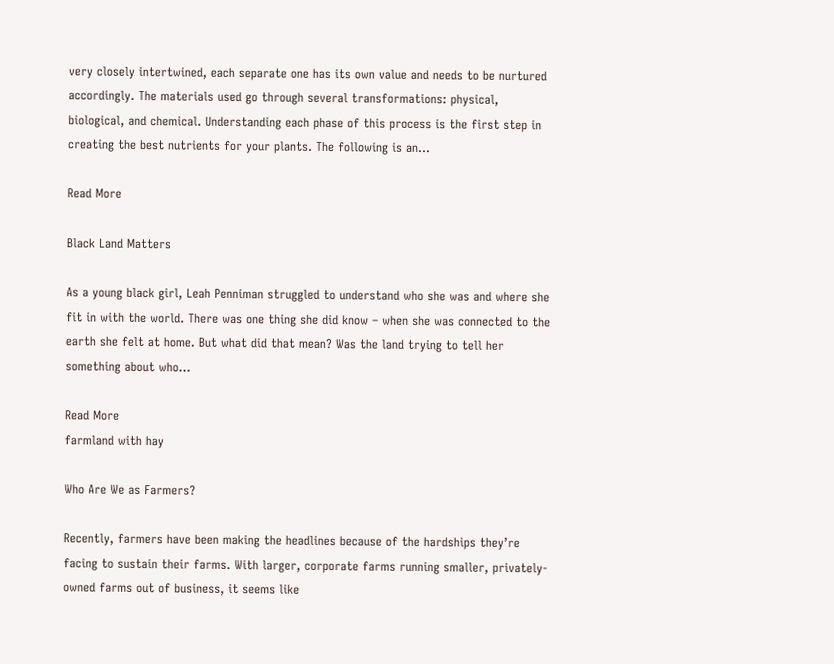very closely intertwined, each separate one has its own value and needs to be nurtured accordingly. The materials used go through several transformations: physical, biological, and chemical. Understanding each phase of this process is the first step in creating the best nutrients for your plants. The following is an…

Read More

Black Land Matters

As a young black girl, Leah Penniman struggled to understand who she was and where she fit in with the world. There was one thing she did know – when she was connected to the earth she felt at home. But what did that mean? Was the land trying to tell her something about who…

Read More
farmland with hay

Who Are We as Farmers?

Recently, farmers have been making the headlines because of the hardships they’re facing to sustain their farms. With larger, corporate farms running smaller, privately-owned farms out of business, it seems like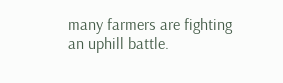many farmers are fighting an uphill battle.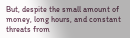But, despite the small amount of money, long hours, and constant threats from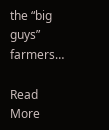the “big guys” farmers…

Read More